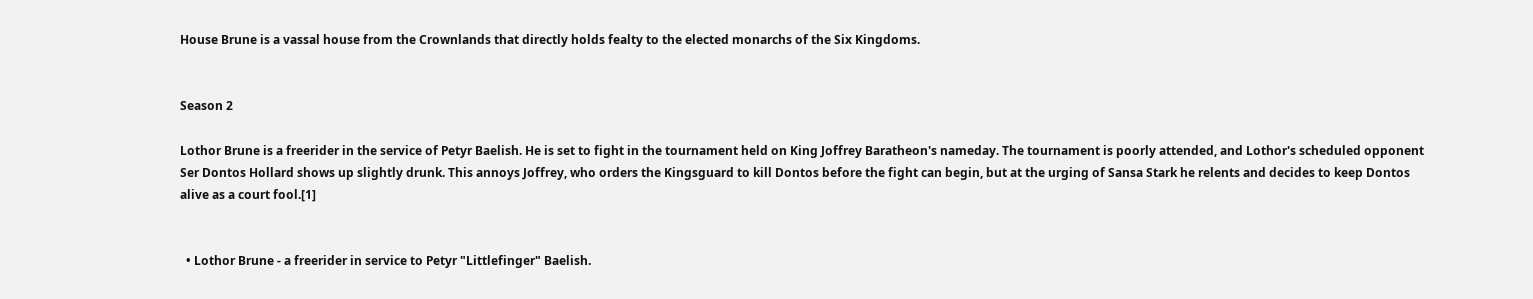House Brune is a vassal house from the Crownlands that directly holds fealty to the elected monarchs of the Six Kingdoms.


Season 2

Lothor Brune is a freerider in the service of Petyr Baelish. He is set to fight in the tournament held on King Joffrey Baratheon's nameday. The tournament is poorly attended, and Lothor's scheduled opponent Ser Dontos Hollard shows up slightly drunk. This annoys Joffrey, who orders the Kingsguard to kill Dontos before the fight can begin, but at the urging of Sansa Stark he relents and decides to keep Dontos alive as a court fool.[1]


  • Lothor Brune - a freerider in service to Petyr "Littlefinger" Baelish.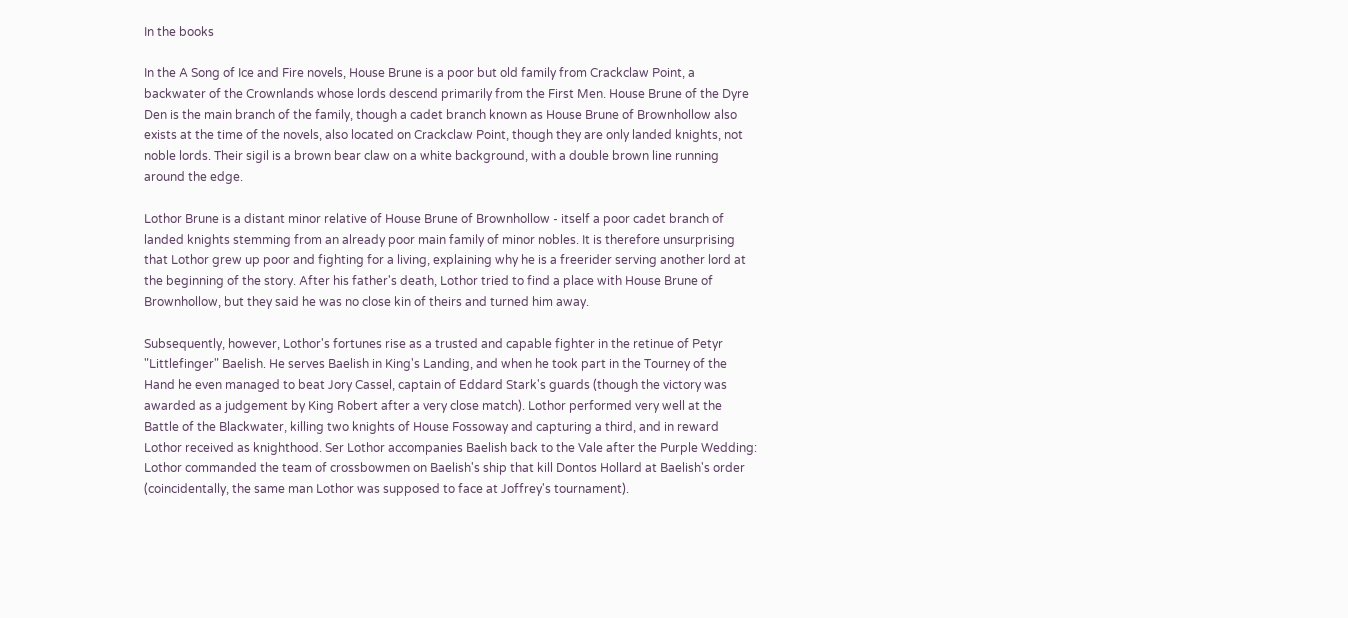In the books

In the A Song of Ice and Fire novels, House Brune is a poor but old family from Crackclaw Point, a backwater of the Crownlands whose lords descend primarily from the First Men. House Brune of the Dyre Den is the main branch of the family, though a cadet branch known as House Brune of Brownhollow also exists at the time of the novels, also located on Crackclaw Point, though they are only landed knights, not noble lords. Their sigil is a brown bear claw on a white background, with a double brown line running around the edge.

Lothor Brune is a distant minor relative of House Brune of Brownhollow - itself a poor cadet branch of landed knights stemming from an already poor main family of minor nobles. It is therefore unsurprising that Lothor grew up poor and fighting for a living, explaining why he is a freerider serving another lord at the beginning of the story. After his father's death, Lothor tried to find a place with House Brune of Brownhollow, but they said he was no close kin of theirs and turned him away.

Subsequently, however, Lothor's fortunes rise as a trusted and capable fighter in the retinue of Petyr "Littlefinger" Baelish. He serves Baelish in King's Landing, and when he took part in the Tourney of the Hand he even managed to beat Jory Cassel, captain of Eddard Stark's guards (though the victory was awarded as a judgement by King Robert after a very close match). Lothor performed very well at the Battle of the Blackwater, killing two knights of House Fossoway and capturing a third, and in reward Lothor received as knighthood. Ser Lothor accompanies Baelish back to the Vale after the Purple Wedding: Lothor commanded the team of crossbowmen on Baelish's ship that kill Dontos Hollard at Baelish's order (coincidentally, the same man Lothor was supposed to face at Joffrey's tournament).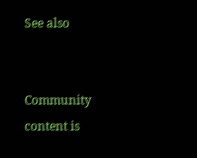See also


Community content is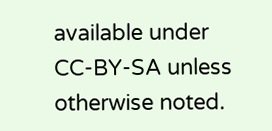available under CC-BY-SA unless otherwise noted.